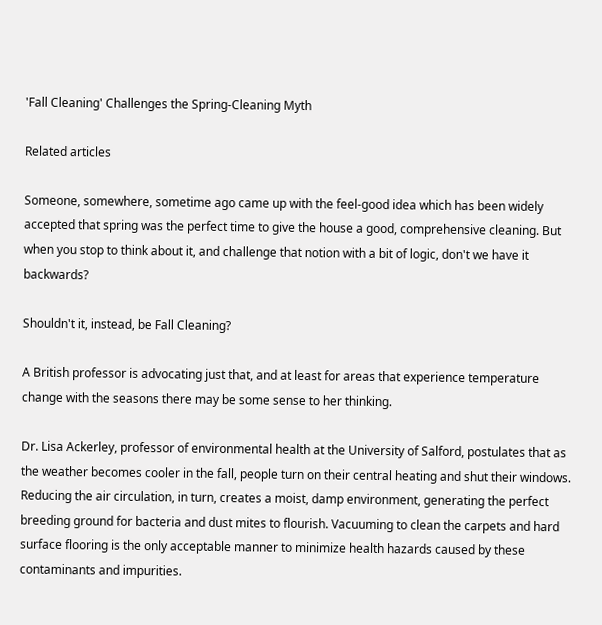'Fall Cleaning' Challenges the Spring-Cleaning Myth

Related articles

Someone, somewhere, sometime ago came up with the feel-good idea which has been widely accepted that spring was the perfect time to give the house a good, comprehensive cleaning. But when you stop to think about it, and challenge that notion with a bit of logic, don't we have it backwards?

Shouldn't it, instead, be Fall Cleaning?

A British professor is advocating just that, and at least for areas that experience temperature change with the seasons there may be some sense to her thinking.

Dr. Lisa Ackerley, professor of environmental health at the University of Salford, postulates that as the weather becomes cooler in the fall, people turn on their central heating and shut their windows. Reducing the air circulation, in turn, creates a moist, damp environment, generating the perfect breeding ground for bacteria and dust mites to flourish. Vacuuming to clean the carpets and hard surface flooring is the only acceptable manner to minimize health hazards caused by these contaminants and impurities.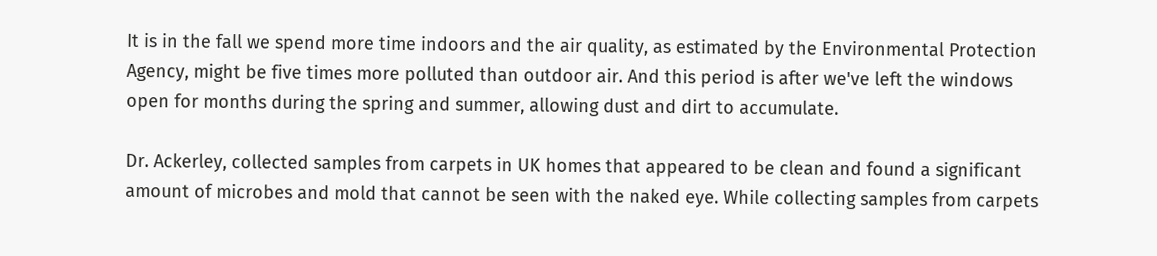It is in the fall we spend more time indoors and the air quality, as estimated by the Environmental Protection Agency, might be five times more polluted than outdoor air. And this period is after we've left the windows open for months during the spring and summer, allowing dust and dirt to accumulate.

Dr. Ackerley, collected samples from carpets in UK homes that appeared to be clean and found a significant amount of microbes and mold that cannot be seen with the naked eye. While collecting samples from carpets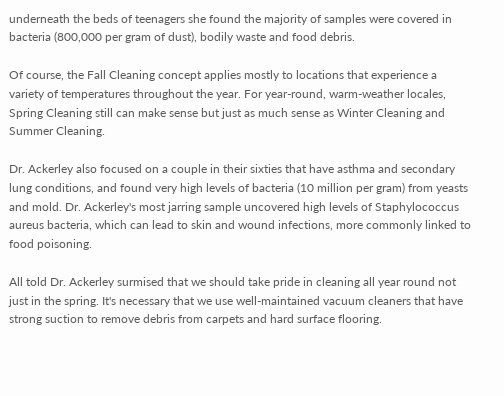underneath the beds of teenagers she found the majority of samples were covered in bacteria (800,000 per gram of dust), bodily waste and food debris.

Of course, the Fall Cleaning concept applies mostly to locations that experience a variety of temperatures throughout the year. For year-round, warm-weather locales, Spring Cleaning still can make sense but just as much sense as Winter Cleaning and Summer Cleaning.

Dr. Ackerley also focused on a couple in their sixties that have asthma and secondary lung conditions, and found very high levels of bacteria (10 million per gram) from yeasts and mold. Dr. Ackerley's most jarring sample uncovered high levels of Staphylococcus aureus bacteria, which can lead to skin and wound infections, more commonly linked to food poisoning.

All told Dr. Ackerley surmised that we should take pride in cleaning all year round not just in the spring. It's necessary that we use well-maintained vacuum cleaners that have strong suction to remove debris from carpets and hard surface flooring.